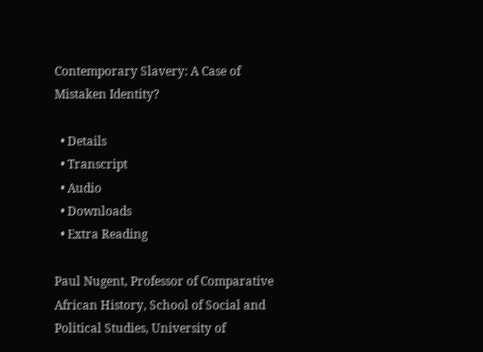Contemporary Slavery: A Case of Mistaken Identity?

  • Details
  • Transcript
  • Audio
  • Downloads
  • Extra Reading

Paul Nugent, Professor of Comparative African History, School of Social and Political Studies, University of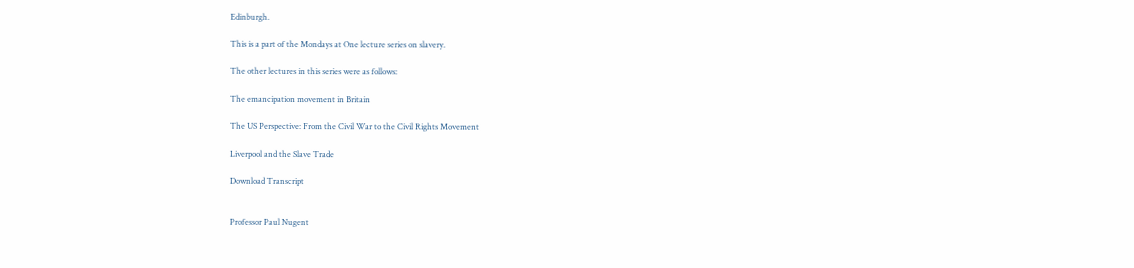Edinburgh.

This is a part of the Mondays at One lecture series on slavery.

The other lectures in this series were as follows:

The emancipation movement in Britain

The US Perspective: From the Civil War to the Civil Rights Movement

Liverpool and the Slave Trade

Download Transcript


Professor Paul Nugent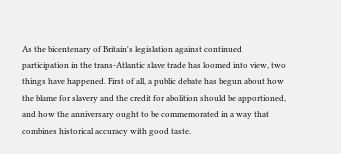As the bicentenary of Britain's legislation against continued participation in the trans-Atlantic slave trade has loomed into view, two things have happened. First of all, a public debate has begun about how the blame for slavery and the credit for abolition should be apportioned, and how the anniversary ought to be commemorated in a way that combines historical accuracy with good taste.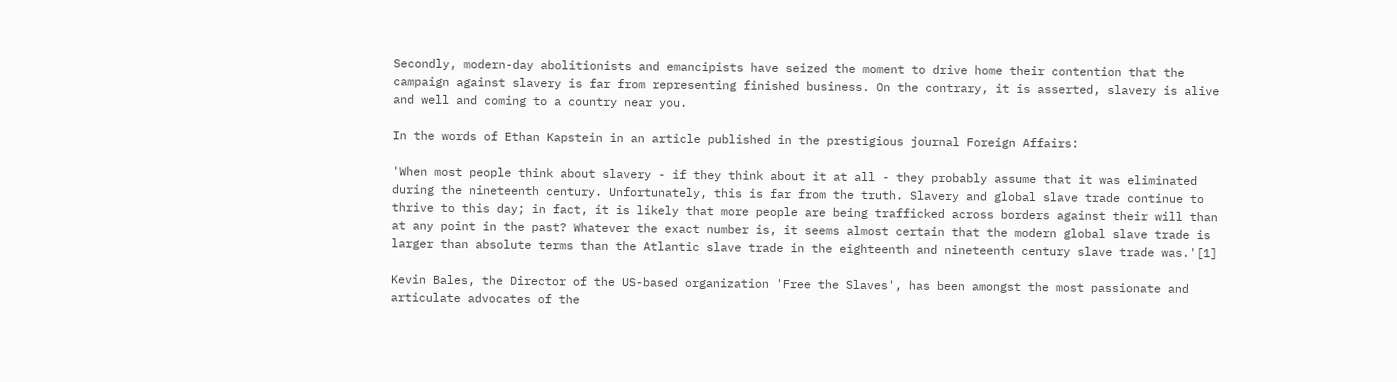Secondly, modern-day abolitionists and emancipists have seized the moment to drive home their contention that the campaign against slavery is far from representing finished business. On the contrary, it is asserted, slavery is alive and well and coming to a country near you.

In the words of Ethan Kapstein in an article published in the prestigious journal Foreign Affairs:

'When most people think about slavery - if they think about it at all - they probably assume that it was eliminated during the nineteenth century. Unfortunately, this is far from the truth. Slavery and global slave trade continue to thrive to this day; in fact, it is likely that more people are being trafficked across borders against their will than at any point in the past? Whatever the exact number is, it seems almost certain that the modern global slave trade is larger than absolute terms than the Atlantic slave trade in the eighteenth and nineteenth century slave trade was.'[1]

Kevin Bales, the Director of the US-based organization 'Free the Slaves', has been amongst the most passionate and articulate advocates of the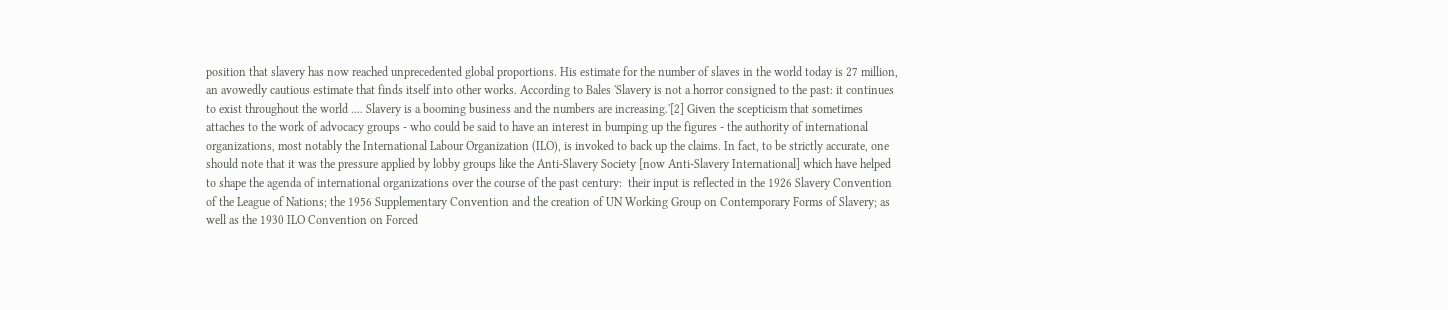position that slavery has now reached unprecedented global proportions. His estimate for the number of slaves in the world today is 27 million, an avowedly cautious estimate that finds itself into other works. According to Bales 'Slavery is not a horror consigned to the past: it continues to exist throughout the world .... Slavery is a booming business and the numbers are increasing.'[2] Given the scepticism that sometimes attaches to the work of advocacy groups - who could be said to have an interest in bumping up the figures - the authority of international organizations, most notably the International Labour Organization (ILO), is invoked to back up the claims. In fact, to be strictly accurate, one should note that it was the pressure applied by lobby groups like the Anti-Slavery Society [now Anti-Slavery International] which have helped to shape the agenda of international organizations over the course of the past century:  their input is reflected in the 1926 Slavery Convention of the League of Nations; the 1956 Supplementary Convention and the creation of UN Working Group on Contemporary Forms of Slavery; as well as the 1930 ILO Convention on Forced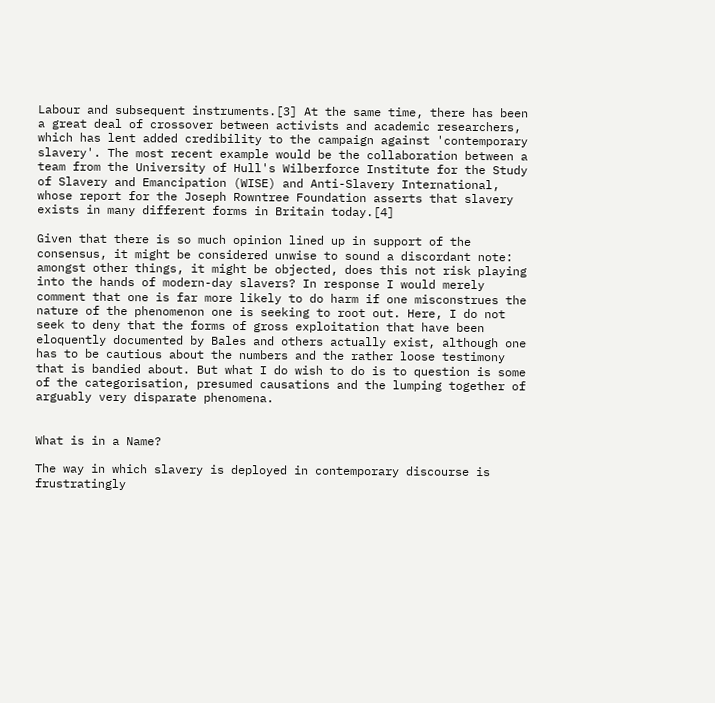Labour and subsequent instruments.[3] At the same time, there has been a great deal of crossover between activists and academic researchers, which has lent added credibility to the campaign against 'contemporary slavery'. The most recent example would be the collaboration between a team from the University of Hull's Wilberforce Institute for the Study of Slavery and Emancipation (WISE) and Anti-Slavery International, whose report for the Joseph Rowntree Foundation asserts that slavery exists in many different forms in Britain today.[4]

Given that there is so much opinion lined up in support of the consensus, it might be considered unwise to sound a discordant note: amongst other things, it might be objected, does this not risk playing into the hands of modern-day slavers? In response I would merely comment that one is far more likely to do harm if one misconstrues the nature of the phenomenon one is seeking to root out. Here, I do not seek to deny that the forms of gross exploitation that have been eloquently documented by Bales and others actually exist, although one has to be cautious about the numbers and the rather loose testimony that is bandied about. But what I do wish to do is to question is some of the categorisation, presumed causations and the lumping together of arguably very disparate phenomena.


What is in a Name?

The way in which slavery is deployed in contemporary discourse is frustratingly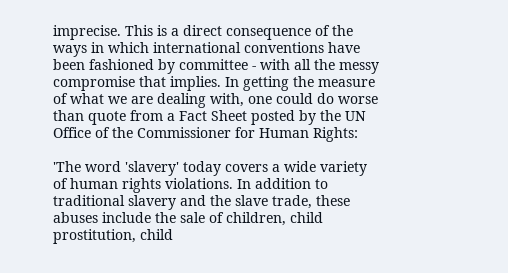imprecise. This is a direct consequence of the ways in which international conventions have been fashioned by committee - with all the messy compromise that implies. In getting the measure of what we are dealing with, one could do worse than quote from a Fact Sheet posted by the UN Office of the Commissioner for Human Rights:

'The word 'slavery' today covers a wide variety of human rights violations. In addition to traditional slavery and the slave trade, these abuses include the sale of children, child prostitution, child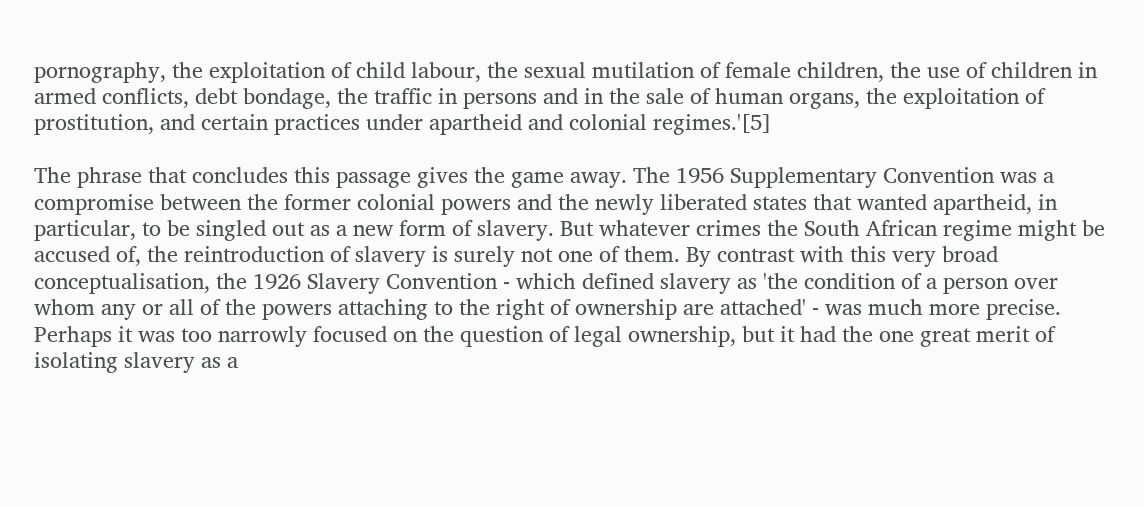pornography, the exploitation of child labour, the sexual mutilation of female children, the use of children in armed conflicts, debt bondage, the traffic in persons and in the sale of human organs, the exploitation of prostitution, and certain practices under apartheid and colonial regimes.'[5]

The phrase that concludes this passage gives the game away. The 1956 Supplementary Convention was a compromise between the former colonial powers and the newly liberated states that wanted apartheid, in particular, to be singled out as a new form of slavery. But whatever crimes the South African regime might be accused of, the reintroduction of slavery is surely not one of them. By contrast with this very broad conceptualisation, the 1926 Slavery Convention - which defined slavery as 'the condition of a person over whom any or all of the powers attaching to the right of ownership are attached' - was much more precise. Perhaps it was too narrowly focused on the question of legal ownership, but it had the one great merit of isolating slavery as a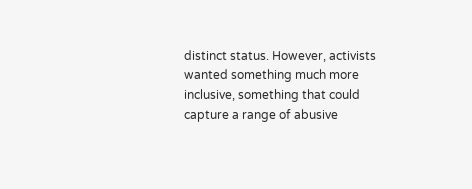distinct status. However, activists wanted something much more inclusive, something that could capture a range of abusive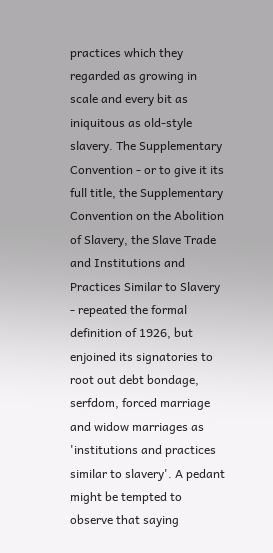practices which they regarded as growing in scale and every bit as iniquitous as old-style slavery. The Supplementary Convention - or to give it its full title, the Supplementary Convention on the Abolition of Slavery, the Slave Trade and Institutions and Practices Similar to Slavery - repeated the formal definition of 1926, but enjoined its signatories to root out debt bondage, serfdom, forced marriage and widow marriages as 'institutions and practices similar to slavery'. A pedant might be tempted to observe that saying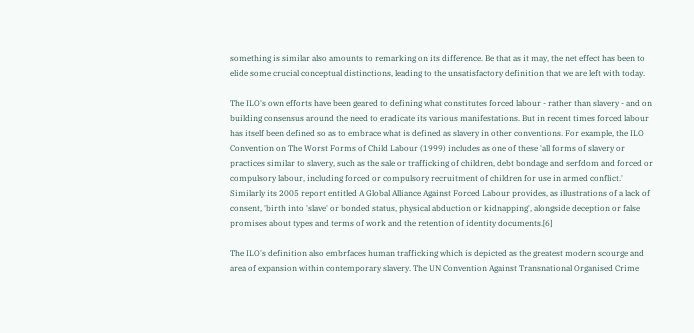something is similar also amounts to remarking on its difference. Be that as it may, the net effect has been to elide some crucial conceptual distinctions, leading to the unsatisfactory definition that we are left with today.

The ILO's own efforts have been geared to defining what constitutes forced labour - rather than slavery - and on building consensus around the need to eradicate its various manifestations. But in recent times forced labour has itself been defined so as to embrace what is defined as slavery in other conventions. For example, the ILO Convention on The Worst Forms of Child Labour (1999) includes as one of these 'all forms of slavery or practices similar to slavery, such as the sale or trafficking of children, debt bondage and serfdom and forced or compulsory labour, including forced or compulsory recruitment of children for use in armed conflict.' Similarly its 2005 report entitled A Global Alliance Against Forced Labour provides, as illustrations of a lack of consent, 'birth into 'slave' or bonded status, physical abduction or kidnapping', alongside deception or false promises about types and terms of work and the retention of identity documents.[6]

The ILO's definition also embrfaces human trafficking which is depicted as the greatest modern scourge and area of expansion within contemporary slavery. The UN Convention Against Transnational Organised Crime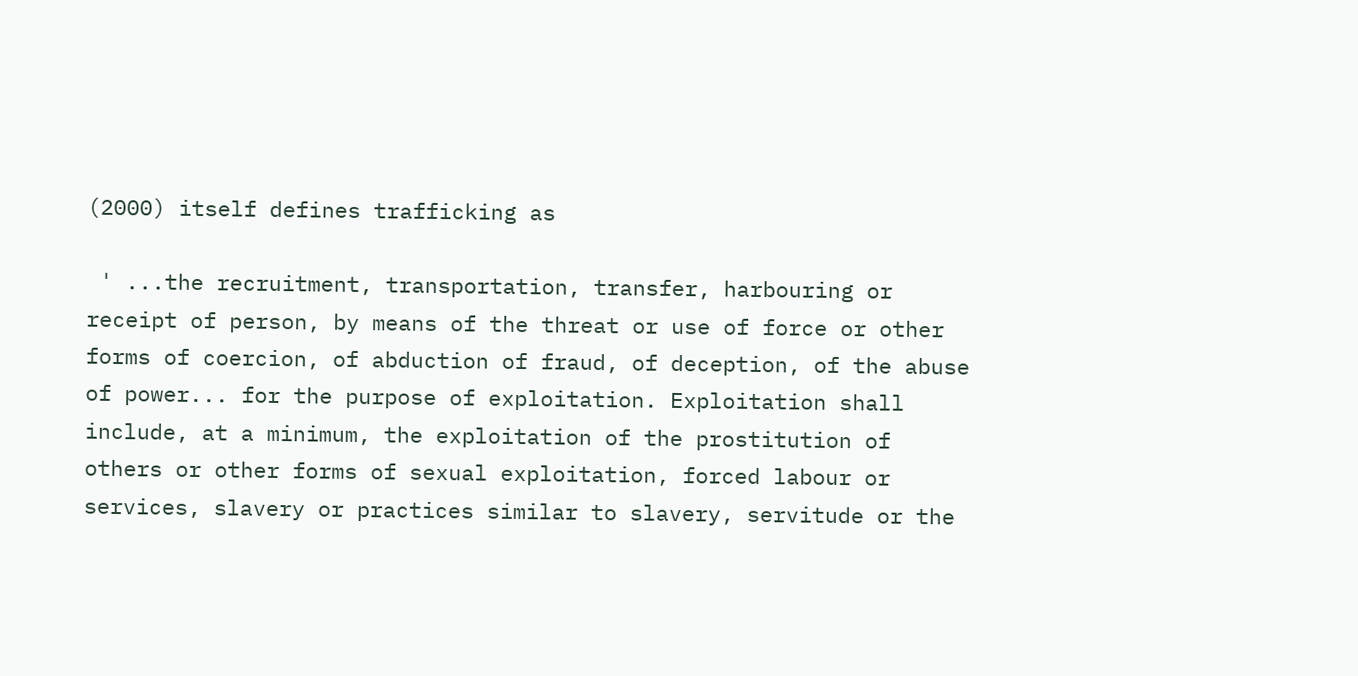(2000) itself defines trafficking as

 ' ...the recruitment, transportation, transfer, harbouring or receipt of person, by means of the threat or use of force or other forms of coercion, of abduction of fraud, of deception, of the abuse of power... for the purpose of exploitation. Exploitation shall include, at a minimum, the exploitation of the prostitution of others or other forms of sexual exploitation, forced labour or services, slavery or practices similar to slavery, servitude or the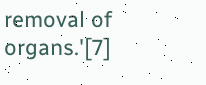removal of organs.'[7]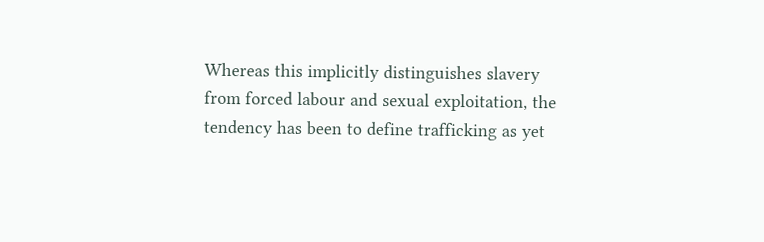Whereas this implicitly distinguishes slavery from forced labour and sexual exploitation, the tendency has been to define trafficking as yet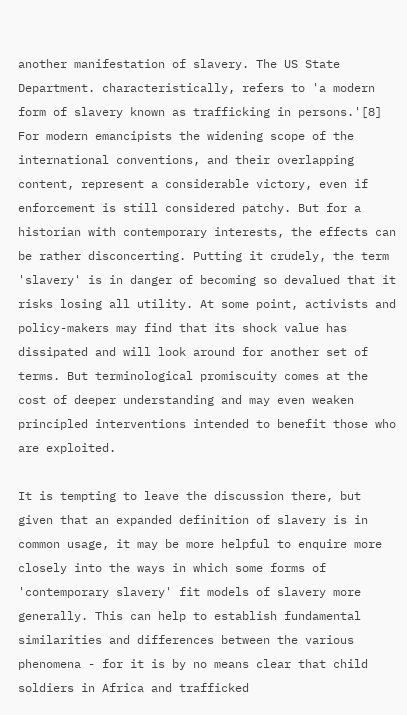another manifestation of slavery. The US State Department. characteristically, refers to 'a modern form of slavery known as trafficking in persons.'[8] For modern emancipists the widening scope of the international conventions, and their overlapping content, represent a considerable victory, even if enforcement is still considered patchy. But for a historian with contemporary interests, the effects can be rather disconcerting. Putting it crudely, the term 'slavery' is in danger of becoming so devalued that it risks losing all utility. At some point, activists and policy-makers may find that its shock value has dissipated and will look around for another set of terms. But terminological promiscuity comes at the cost of deeper understanding and may even weaken principled interventions intended to benefit those who are exploited.

It is tempting to leave the discussion there, but given that an expanded definition of slavery is in common usage, it may be more helpful to enquire more closely into the ways in which some forms of 'contemporary slavery' fit models of slavery more generally. This can help to establish fundamental similarities and differences between the various phenomena - for it is by no means clear that child soldiers in Africa and trafficked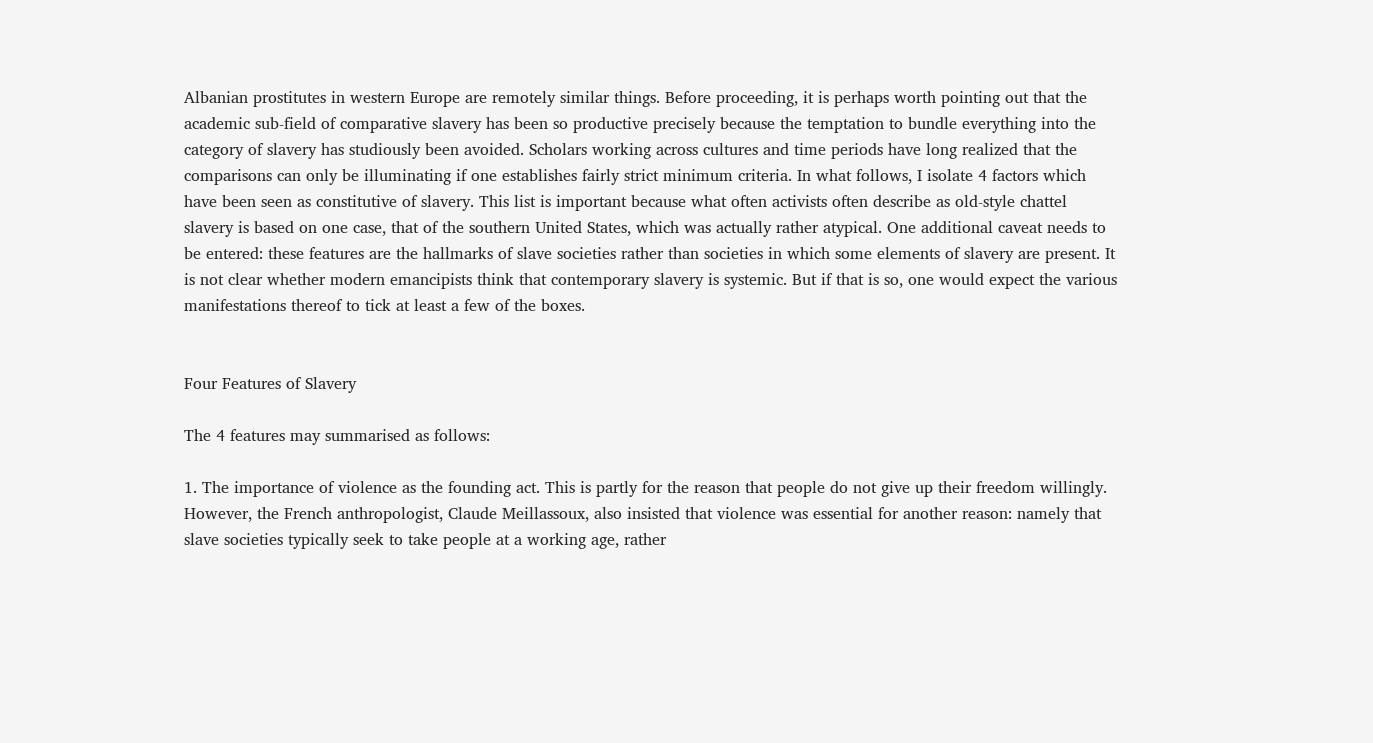Albanian prostitutes in western Europe are remotely similar things. Before proceeding, it is perhaps worth pointing out that the academic sub-field of comparative slavery has been so productive precisely because the temptation to bundle everything into the category of slavery has studiously been avoided. Scholars working across cultures and time periods have long realized that the comparisons can only be illuminating if one establishes fairly strict minimum criteria. In what follows, I isolate 4 factors which have been seen as constitutive of slavery. This list is important because what often activists often describe as old-style chattel slavery is based on one case, that of the southern United States, which was actually rather atypical. One additional caveat needs to be entered: these features are the hallmarks of slave societies rather than societies in which some elements of slavery are present. It is not clear whether modern emancipists think that contemporary slavery is systemic. But if that is so, one would expect the various manifestations thereof to tick at least a few of the boxes.


Four Features of Slavery

The 4 features may summarised as follows:

1. The importance of violence as the founding act. This is partly for the reason that people do not give up their freedom willingly. However, the French anthropologist, Claude Meillassoux, also insisted that violence was essential for another reason: namely that slave societies typically seek to take people at a working age, rather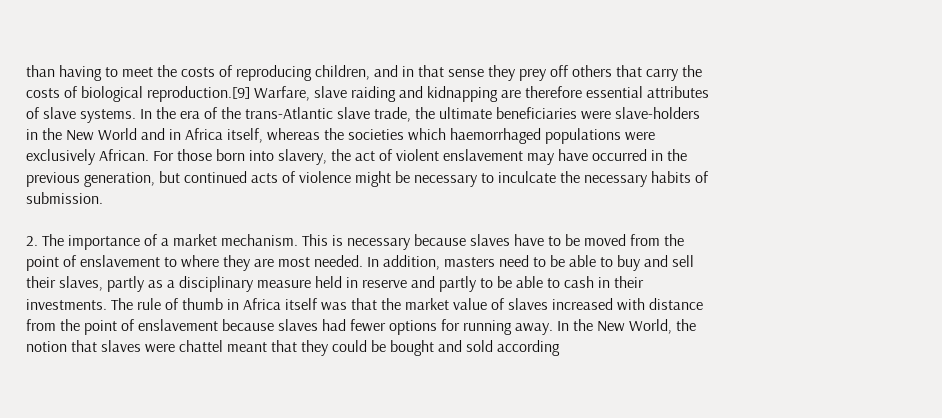than having to meet the costs of reproducing children, and in that sense they prey off others that carry the costs of biological reproduction.[9] Warfare, slave raiding and kidnapping are therefore essential attributes of slave systems. In the era of the trans-Atlantic slave trade, the ultimate beneficiaries were slave-holders in the New World and in Africa itself, whereas the societies which haemorrhaged populations were exclusively African. For those born into slavery, the act of violent enslavement may have occurred in the previous generation, but continued acts of violence might be necessary to inculcate the necessary habits of submission.

2. The importance of a market mechanism. This is necessary because slaves have to be moved from the point of enslavement to where they are most needed. In addition, masters need to be able to buy and sell their slaves, partly as a disciplinary measure held in reserve and partly to be able to cash in their investments. The rule of thumb in Africa itself was that the market value of slaves increased with distance from the point of enslavement because slaves had fewer options for running away. In the New World, the notion that slaves were chattel meant that they could be bought and sold according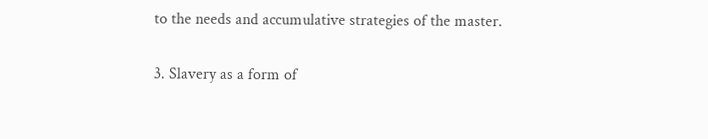to the needs and accumulative strategies of the master.

3. Slavery as a form of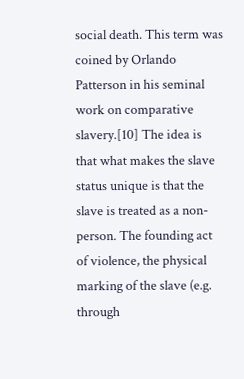social death. This term was coined by Orlando Patterson in his seminal work on comparative slavery.[10] The idea is that what makes the slave status unique is that the slave is treated as a non-person. The founding act of violence, the physical marking of the slave (e.g. through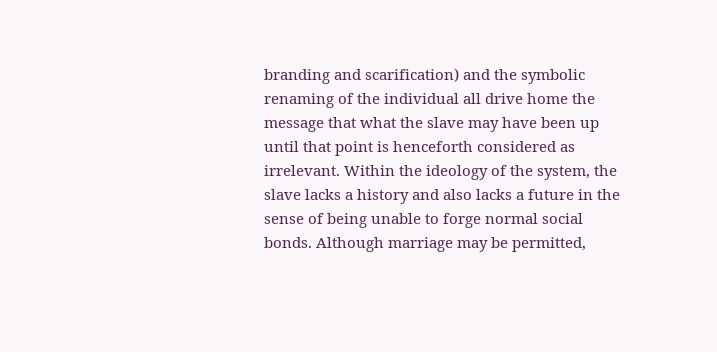branding and scarification) and the symbolic renaming of the individual all drive home the message that what the slave may have been up until that point is henceforth considered as irrelevant. Within the ideology of the system, the slave lacks a history and also lacks a future in the sense of being unable to forge normal social bonds. Although marriage may be permitted,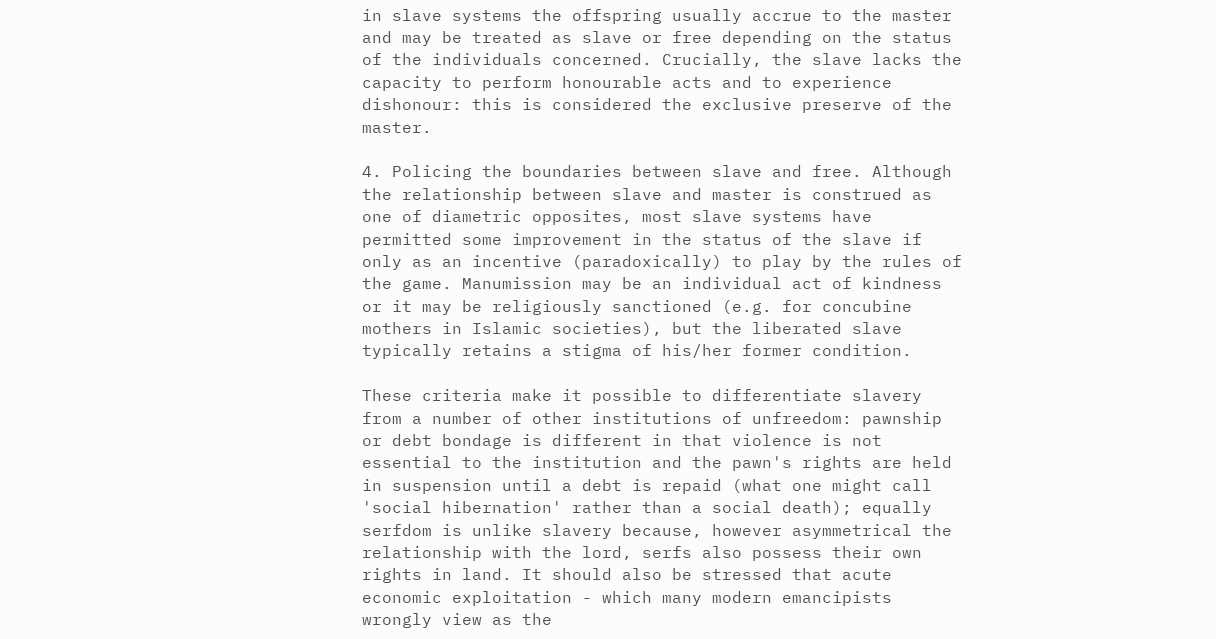in slave systems the offspring usually accrue to the master and may be treated as slave or free depending on the status of the individuals concerned. Crucially, the slave lacks the capacity to perform honourable acts and to experience dishonour: this is considered the exclusive preserve of the master.

4. Policing the boundaries between slave and free. Although the relationship between slave and master is construed as one of diametric opposites, most slave systems have permitted some improvement in the status of the slave if only as an incentive (paradoxically) to play by the rules of the game. Manumission may be an individual act of kindness or it may be religiously sanctioned (e.g. for concubine mothers in Islamic societies), but the liberated slave typically retains a stigma of his/her former condition.

These criteria make it possible to differentiate slavery from a number of other institutions of unfreedom: pawnship or debt bondage is different in that violence is not essential to the institution and the pawn's rights are held in suspension until a debt is repaid (what one might call 'social hibernation' rather than a social death); equally serfdom is unlike slavery because, however asymmetrical the relationship with the lord, serfs also possess their own rights in land. It should also be stressed that acute economic exploitation - which many modern emancipists wrongly view as the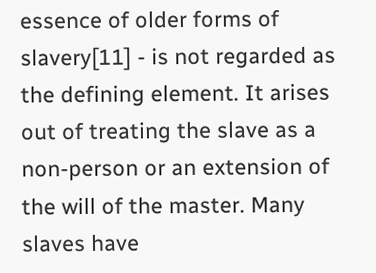essence of older forms of slavery[11] - is not regarded as the defining element. It arises out of treating the slave as a non-person or an extension of the will of the master. Many slaves have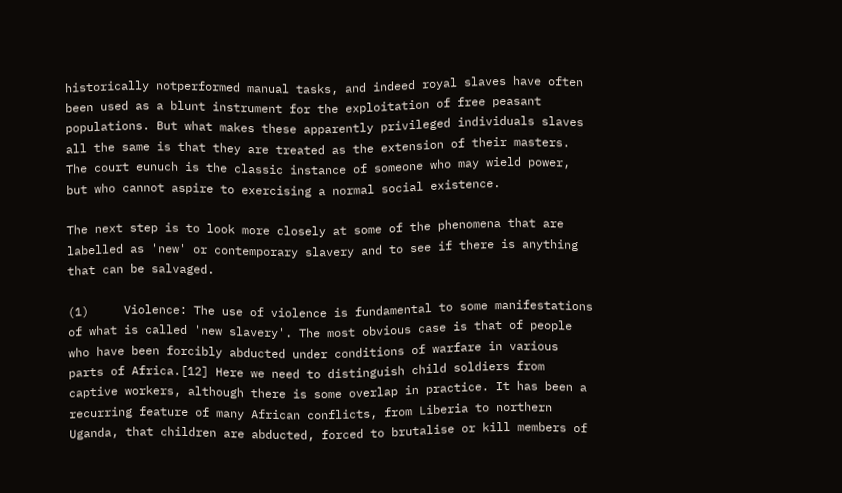historically notperformed manual tasks, and indeed royal slaves have often been used as a blunt instrument for the exploitation of free peasant populations. But what makes these apparently privileged individuals slaves all the same is that they are treated as the extension of their masters. The court eunuch is the classic instance of someone who may wield power, but who cannot aspire to exercising a normal social existence.

The next step is to look more closely at some of the phenomena that are labelled as 'new' or contemporary slavery and to see if there is anything that can be salvaged.

(1)     Violence: The use of violence is fundamental to some manifestations of what is called 'new slavery'. The most obvious case is that of people who have been forcibly abducted under conditions of warfare in various parts of Africa.[12] Here we need to distinguish child soldiers from captive workers, although there is some overlap in practice. It has been a recurring feature of many African conflicts, from Liberia to northern Uganda, that children are abducted, forced to brutalise or kill members of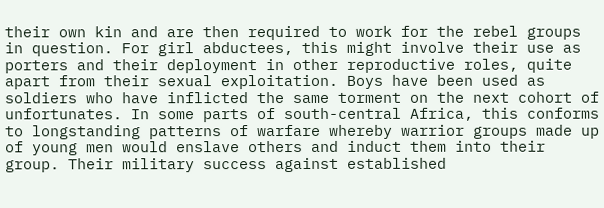their own kin and are then required to work for the rebel groups in question. For girl abductees, this might involve their use as porters and their deployment in other reproductive roles, quite apart from their sexual exploitation. Boys have been used as soldiers who have inflicted the same torment on the next cohort of unfortunates. In some parts of south-central Africa, this conforms to longstanding patterns of warfare whereby warrior groups made up of young men would enslave others and induct them into their group. Their military success against established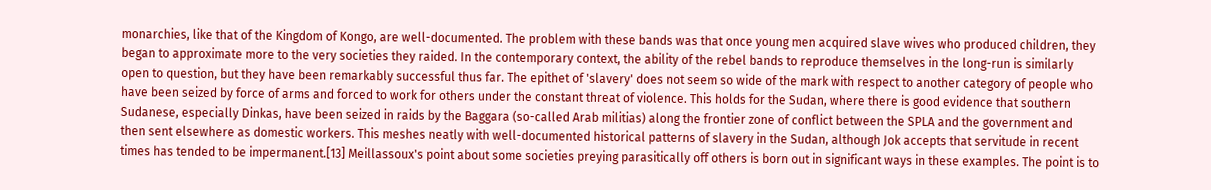monarchies, like that of the Kingdom of Kongo, are well-documented. The problem with these bands was that once young men acquired slave wives who produced children, they began to approximate more to the very societies they raided. In the contemporary context, the ability of the rebel bands to reproduce themselves in the long-run is similarly open to question, but they have been remarkably successful thus far. The epithet of 'slavery' does not seem so wide of the mark with respect to another category of people who have been seized by force of arms and forced to work for others under the constant threat of violence. This holds for the Sudan, where there is good evidence that southern Sudanese, especially Dinkas, have been seized in raids by the Baggara (so-called Arab militias) along the frontier zone of conflict between the SPLA and the government and then sent elsewhere as domestic workers. This meshes neatly with well-documented historical patterns of slavery in the Sudan, although Jok accepts that servitude in recent times has tended to be impermanent.[13] Meillassoux's point about some societies preying parasitically off others is born out in significant ways in these examples. The point is to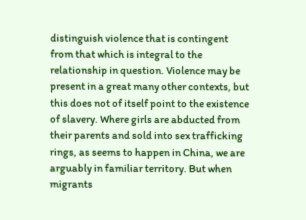distinguish violence that is contingent from that which is integral to the relationship in question. Violence may be present in a great many other contexts, but this does not of itself point to the existence of slavery. Where girls are abducted from their parents and sold into sex trafficking rings, as seems to happen in China, we are arguably in familiar territory. But when migrants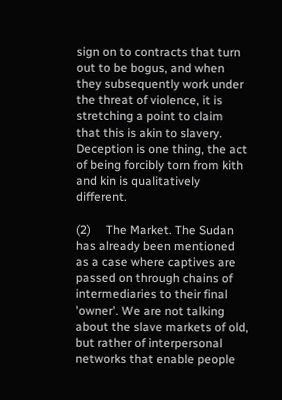sign on to contracts that turn out to be bogus, and when they subsequently work under the threat of violence, it is stretching a point to claim that this is akin to slavery. Deception is one thing, the act of being forcibly torn from kith and kin is qualitatively different.

(2)     The Market. The Sudan has already been mentioned as a case where captives are passed on through chains of intermediaries to their final 'owner'. We are not talking about the slave markets of old, but rather of interpersonal networks that enable people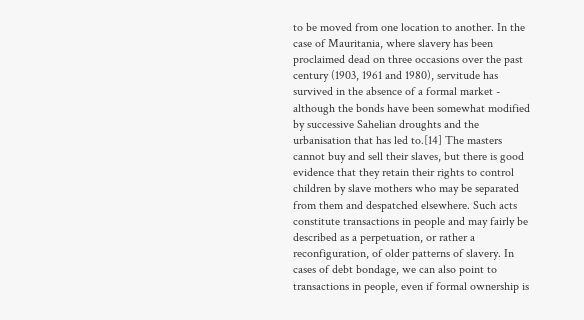to be moved from one location to another. In the case of Mauritania, where slavery has been proclaimed dead on three occasions over the past century (1903, 1961 and 1980), servitude has survived in the absence of a formal market - although the bonds have been somewhat modified by successive Sahelian droughts and the urbanisation that has led to.[14] The masters cannot buy and sell their slaves, but there is good evidence that they retain their rights to control children by slave mothers who may be separated from them and despatched elsewhere. Such acts constitute transactions in people and may fairly be described as a perpetuation, or rather a reconfiguration, of older patterns of slavery. In cases of debt bondage, we can also point to transactions in people, even if formal ownership is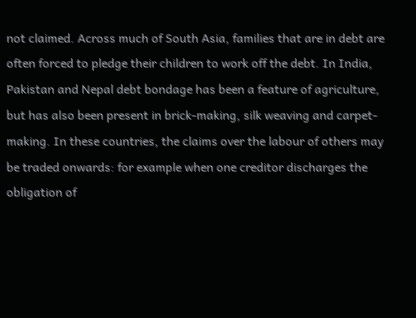not claimed. Across much of South Asia, families that are in debt are often forced to pledge their children to work off the debt. In India, Pakistan and Nepal debt bondage has been a feature of agriculture, but has also been present in brick-making, silk weaving and carpet-making. In these countries, the claims over the labour of others may be traded onwards: for example when one creditor discharges the obligation of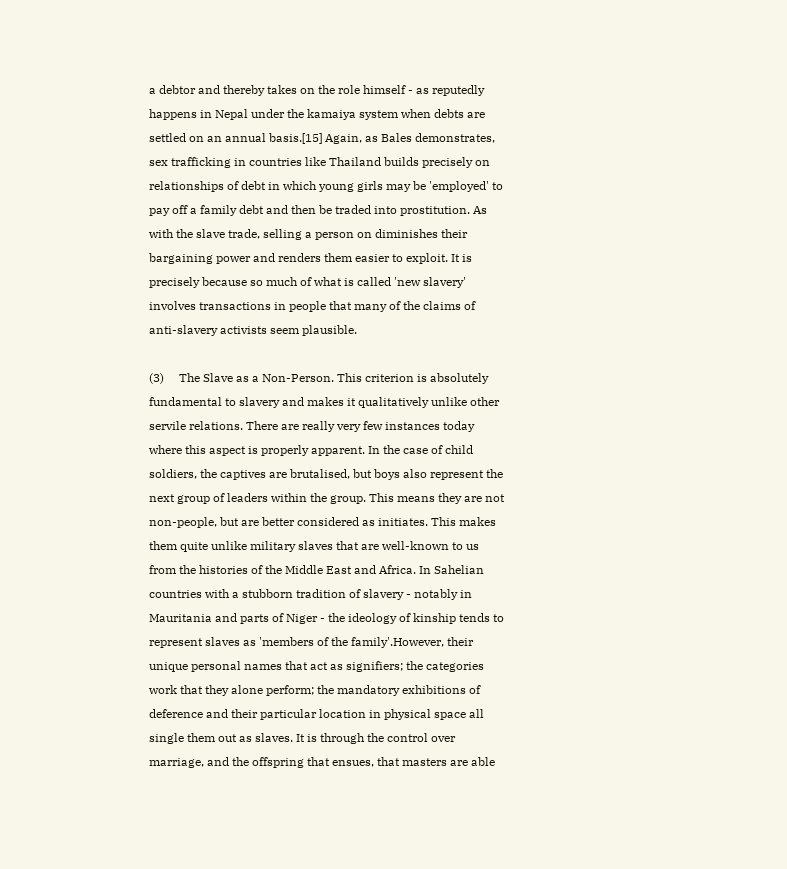a debtor and thereby takes on the role himself - as reputedly happens in Nepal under the kamaiya system when debts are settled on an annual basis.[15] Again, as Bales demonstrates, sex trafficking in countries like Thailand builds precisely on relationships of debt in which young girls may be 'employed' to pay off a family debt and then be traded into prostitution. As with the slave trade, selling a person on diminishes their bargaining power and renders them easier to exploit. It is precisely because so much of what is called 'new slavery' involves transactions in people that many of the claims of anti-slavery activists seem plausible.

(3)     The Slave as a Non-Person. This criterion is absolutely fundamental to slavery and makes it qualitatively unlike other servile relations. There are really very few instances today where this aspect is properly apparent. In the case of child soldiers, the captives are brutalised, but boys also represent the next group of leaders within the group. This means they are not non-people, but are better considered as initiates. This makes them quite unlike military slaves that are well-known to us from the histories of the Middle East and Africa. In Sahelian countries with a stubborn tradition of slavery - notably in Mauritania and parts of Niger - the ideology of kinship tends to represent slaves as 'members of the family'.However, their unique personal names that act as signifiers; the categories work that they alone perform; the mandatory exhibitions of deference and their particular location in physical space all single them out as slaves. It is through the control over marriage, and the offspring that ensues, that masters are able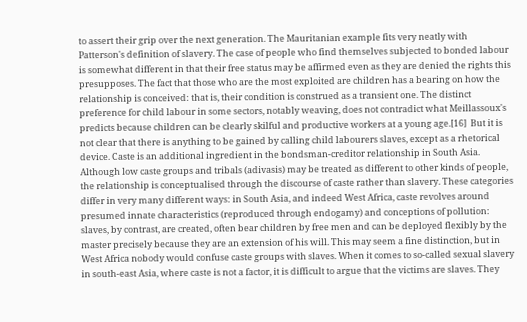to assert their grip over the next generation. The Mauritanian example fits very neatly with Patterson's definition of slavery. The case of people who find themselves subjected to bonded labour is somewhat different in that their free status may be affirmed even as they are denied the rights this presupposes. The fact that those who are the most exploited are children has a bearing on how the relationship is conceived: that is, their condition is construed as a transient one. The distinct preference for child labour in some sectors, notably weaving, does not contradict what Meillassoux's predicts because children can be clearly skilful and productive workers at a young age.[16]  But it is not clear that there is anything to be gained by calling child labourers slaves, except as a rhetorical device. Caste is an additional ingredient in the bondsman-creditor relationship in South Asia. Although low caste groups and tribals (adivasis) may be treated as different to other kinds of people, the relationship is conceptualised through the discourse of caste rather than slavery. These categories differ in very many different ways: in South Asia, and indeed West Africa, caste revolves around presumed innate characteristics (reproduced through endogamy) and conceptions of pollution: slaves, by contrast, are created, often bear children by free men and can be deployed flexibly by the master precisely because they are an extension of his will. This may seem a fine distinction, but in West Africa nobody would confuse caste groups with slaves. When it comes to so-called sexual slavery in south-east Asia, where caste is not a factor, it is difficult to argue that the victims are slaves. They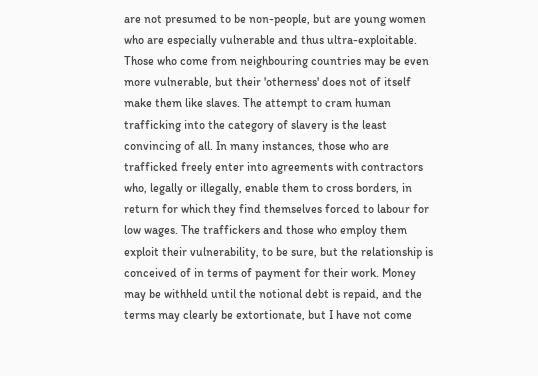are not presumed to be non-people, but are young women who are especially vulnerable and thus ultra-exploitable. Those who come from neighbouring countries may be even more vulnerable, but their 'otherness' does not of itself make them like slaves. The attempt to cram human trafficking into the category of slavery is the least convincing of all. In many instances, those who are trafficked freely enter into agreements with contractors who, legally or illegally, enable them to cross borders, in return for which they find themselves forced to labour for low wages. The traffickers and those who employ them exploit their vulnerability, to be sure, but the relationship is conceived of in terms of payment for their work. Money may be withheld until the notional debt is repaid, and the terms may clearly be extortionate, but I have not come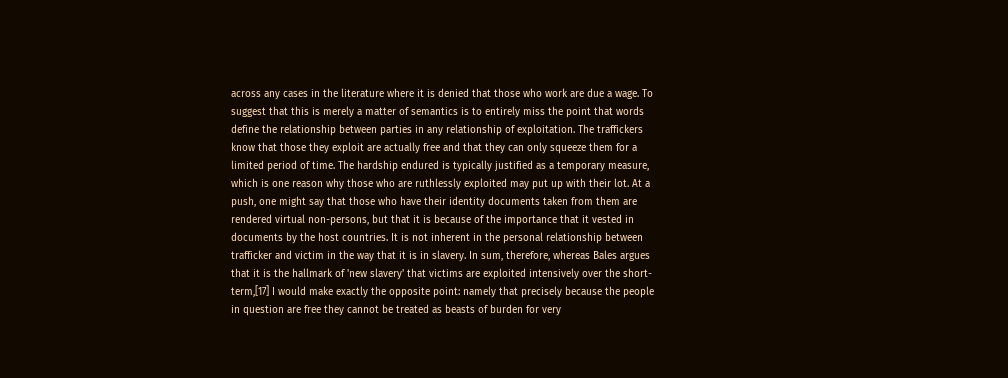across any cases in the literature where it is denied that those who work are due a wage. To suggest that this is merely a matter of semantics is to entirely miss the point that words define the relationship between parties in any relationship of exploitation. The traffickers know that those they exploit are actually free and that they can only squeeze them for a limited period of time. The hardship endured is typically justified as a temporary measure, which is one reason why those who are ruthlessly exploited may put up with their lot. At a push, one might say that those who have their identity documents taken from them are rendered virtual non-persons, but that it is because of the importance that it vested in documents by the host countries. It is not inherent in the personal relationship between trafficker and victim in the way that it is in slavery. In sum, therefore, whereas Bales argues that it is the hallmark of 'new slavery' that victims are exploited intensively over the short-term,[17] I would make exactly the opposite point: namely that precisely because the people in question are free they cannot be treated as beasts of burden for very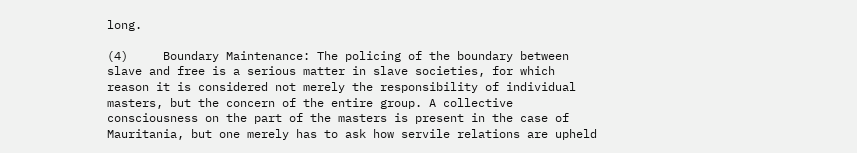long.

(4)     Boundary Maintenance: The policing of the boundary between slave and free is a serious matter in slave societies, for which reason it is considered not merely the responsibility of individual masters, but the concern of the entire group. A collective consciousness on the part of the masters is present in the case of Mauritania, but one merely has to ask how servile relations are upheld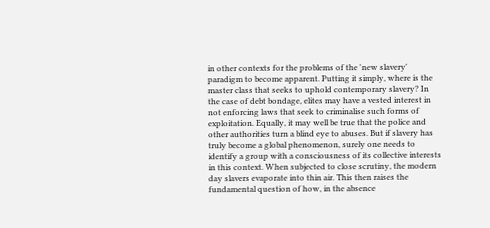in other contexts for the problems of the 'new slavery' paradigm to become apparent. Putting it simply, where is the master class that seeks to uphold contemporary slavery? In the case of debt bondage, elites may have a vested interest in not enforcing laws that seek to criminalise such forms of exploitation. Equally, it may well be true that the police and other authorities turn a blind eye to abuses. But if slavery has truly become a global phenomenon, surely one needs to identify a group with a consciousness of its collective interests in this context. When subjected to close scrutiny, the modern day slavers evaporate into thin air. This then raises the fundamental question of how, in the absence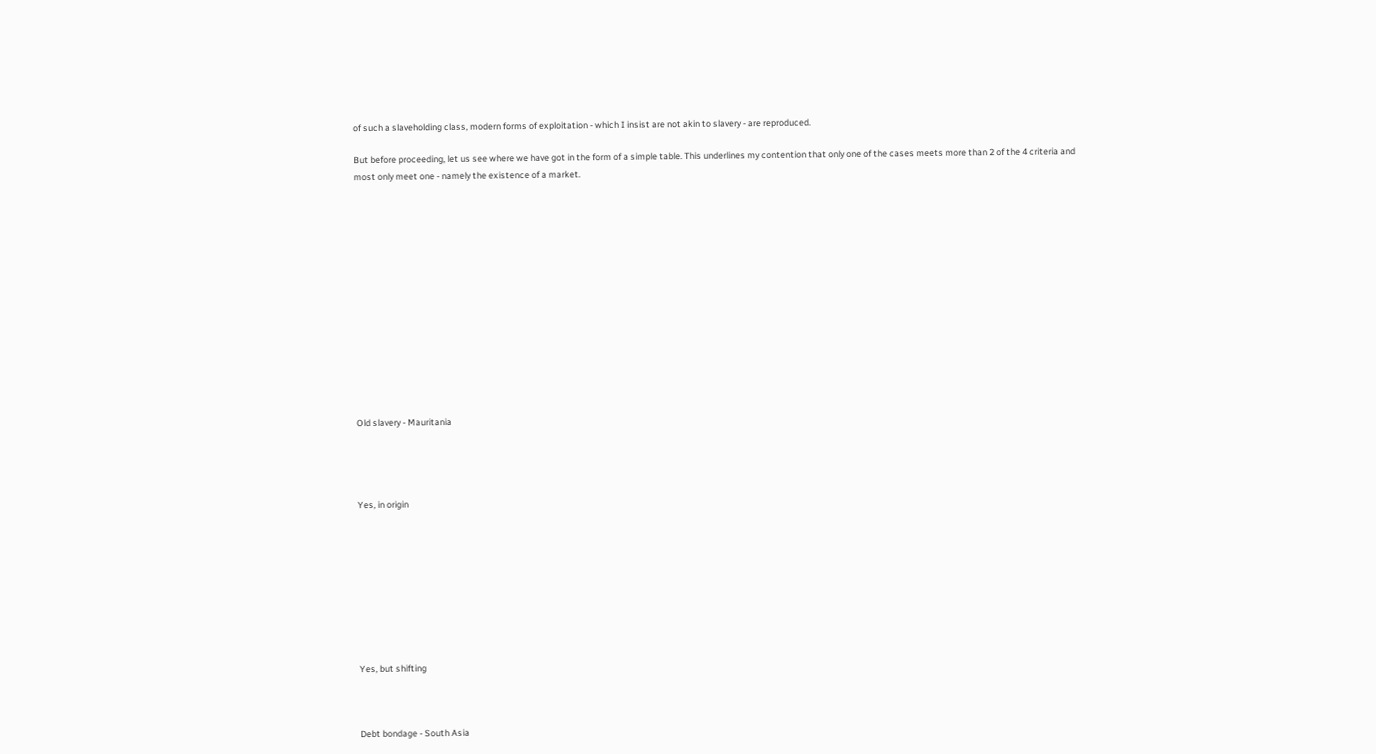of such a slaveholding class, modern forms of exploitation - which I insist are not akin to slavery - are reproduced.

But before proceeding, let us see where we have got in the form of a simple table. This underlines my contention that only one of the cases meets more than 2 of the 4 criteria and most only meet one - namely the existence of a market.














Old slavery - Mauritania




Yes, in origin









Yes, but shifting



Debt bondage - South Asia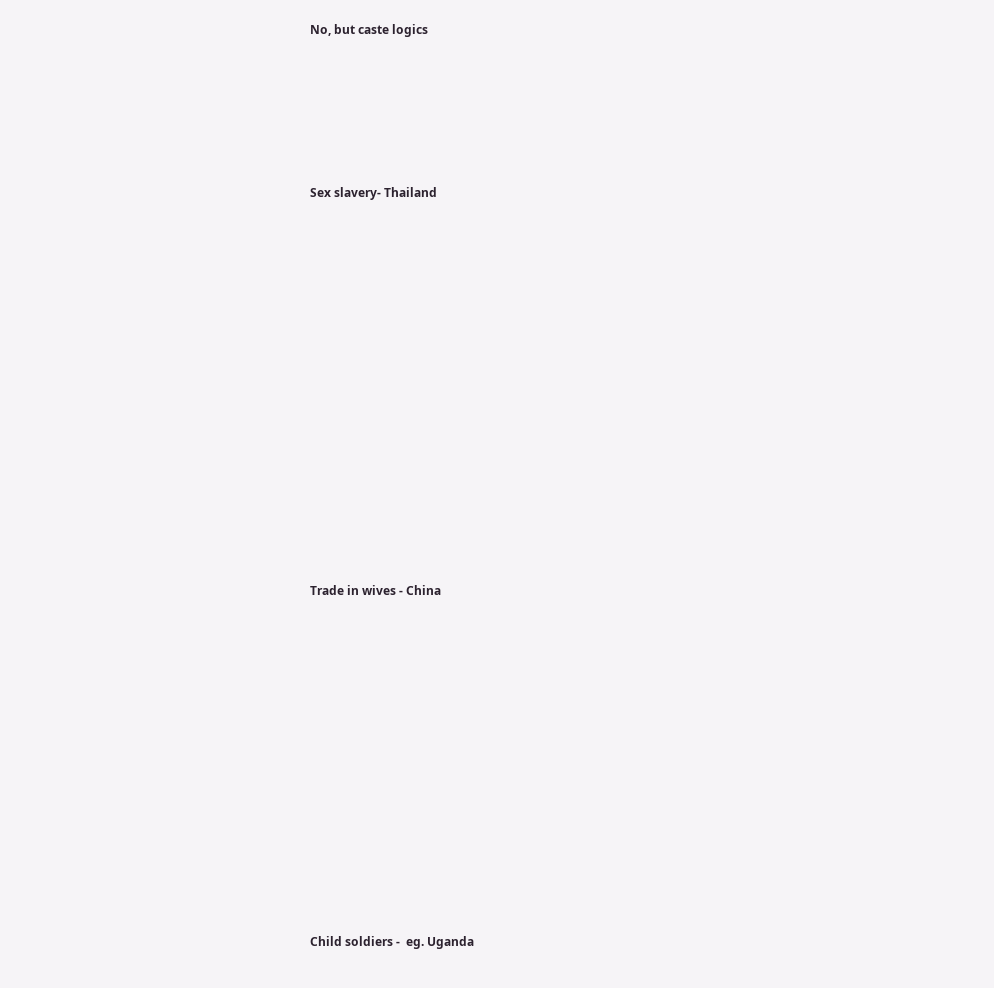No, but caste logics






Sex slavery- Thailand
















Trade in wives - China














Child soldiers -  eg. Uganda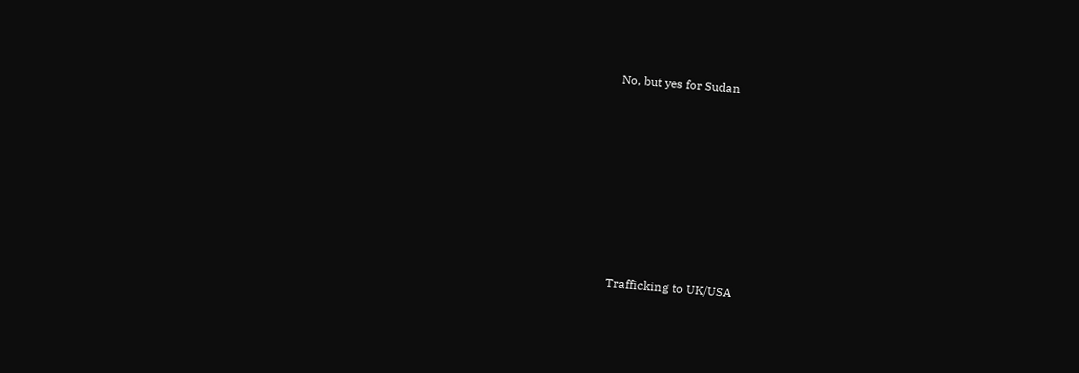No, but yes for Sudan









Trafficking to UK/USA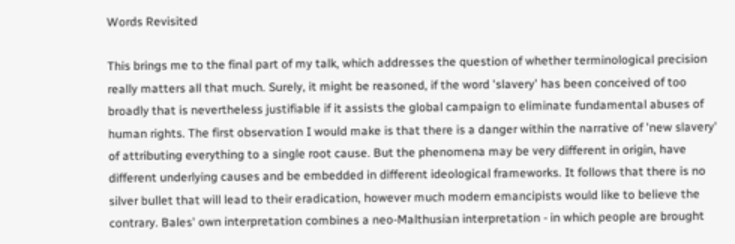Words Revisited

This brings me to the final part of my talk, which addresses the question of whether terminological precision really matters all that much. Surely, it might be reasoned, if the word 'slavery' has been conceived of too broadly that is nevertheless justifiable if it assists the global campaign to eliminate fundamental abuses of human rights. The first observation I would make is that there is a danger within the narrative of 'new slavery' of attributing everything to a single root cause. But the phenomena may be very different in origin, have different underlying causes and be embedded in different ideological frameworks. It follows that there is no silver bullet that will lead to their eradication, however much modern emancipists would like to believe the contrary. Bales' own interpretation combines a neo-Malthusian interpretation - in which people are brought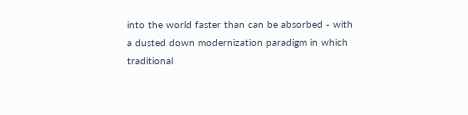into the world faster than can be absorbed - with a dusted down modernization paradigm in which traditional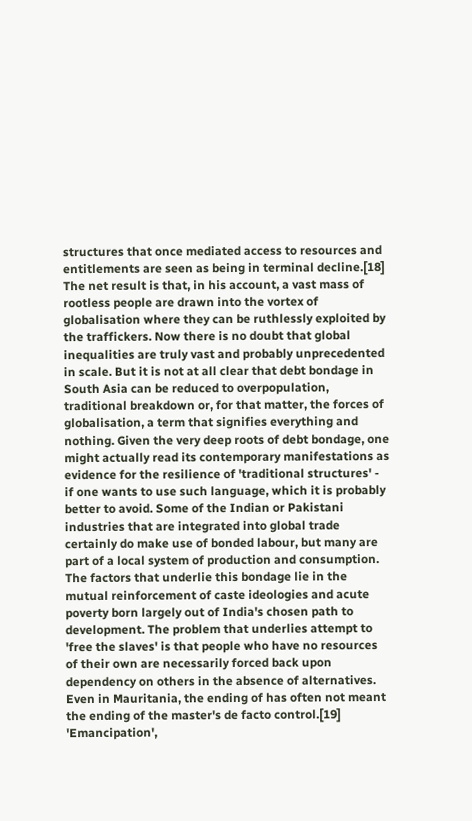structures that once mediated access to resources and entitlements are seen as being in terminal decline.[18] The net result is that, in his account, a vast mass of rootless people are drawn into the vortex of globalisation where they can be ruthlessly exploited by the traffickers. Now there is no doubt that global inequalities are truly vast and probably unprecedented in scale. But it is not at all clear that debt bondage in South Asia can be reduced to overpopulation, traditional breakdown or, for that matter, the forces of globalisation, a term that signifies everything and nothing. Given the very deep roots of debt bondage, one might actually read its contemporary manifestations as evidence for the resilience of 'traditional structures' - if one wants to use such language, which it is probably better to avoid. Some of the Indian or Pakistani industries that are integrated into global trade certainly do make use of bonded labour, but many are part of a local system of production and consumption. The factors that underlie this bondage lie in the mutual reinforcement of caste ideologies and acute poverty born largely out of India's chosen path to development. The problem that underlies attempt to 'free the slaves' is that people who have no resources of their own are necessarily forced back upon dependency on others in the absence of alternatives. Even in Mauritania, the ending of has often not meant the ending of the master's de facto control.[19] 'Emancipation',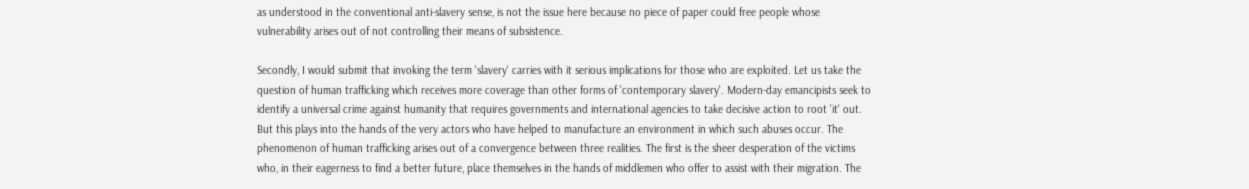as understood in the conventional anti-slavery sense, is not the issue here because no piece of paper could free people whose vulnerability arises out of not controlling their means of subsistence.

Secondly, I would submit that invoking the term 'slavery' carries with it serious implications for those who are exploited. Let us take the question of human trafficking which receives more coverage than other forms of 'contemporary slavery'. Modern-day emancipists seek to identify a universal crime against humanity that requires governments and international agencies to take decisive action to root 'it' out. But this plays into the hands of the very actors who have helped to manufacture an environment in which such abuses occur. The phenomenon of human trafficking arises out of a convergence between three realities. The first is the sheer desperation of the victims who, in their eagerness to find a better future, place themselves in the hands of middlemen who offer to assist with their migration. The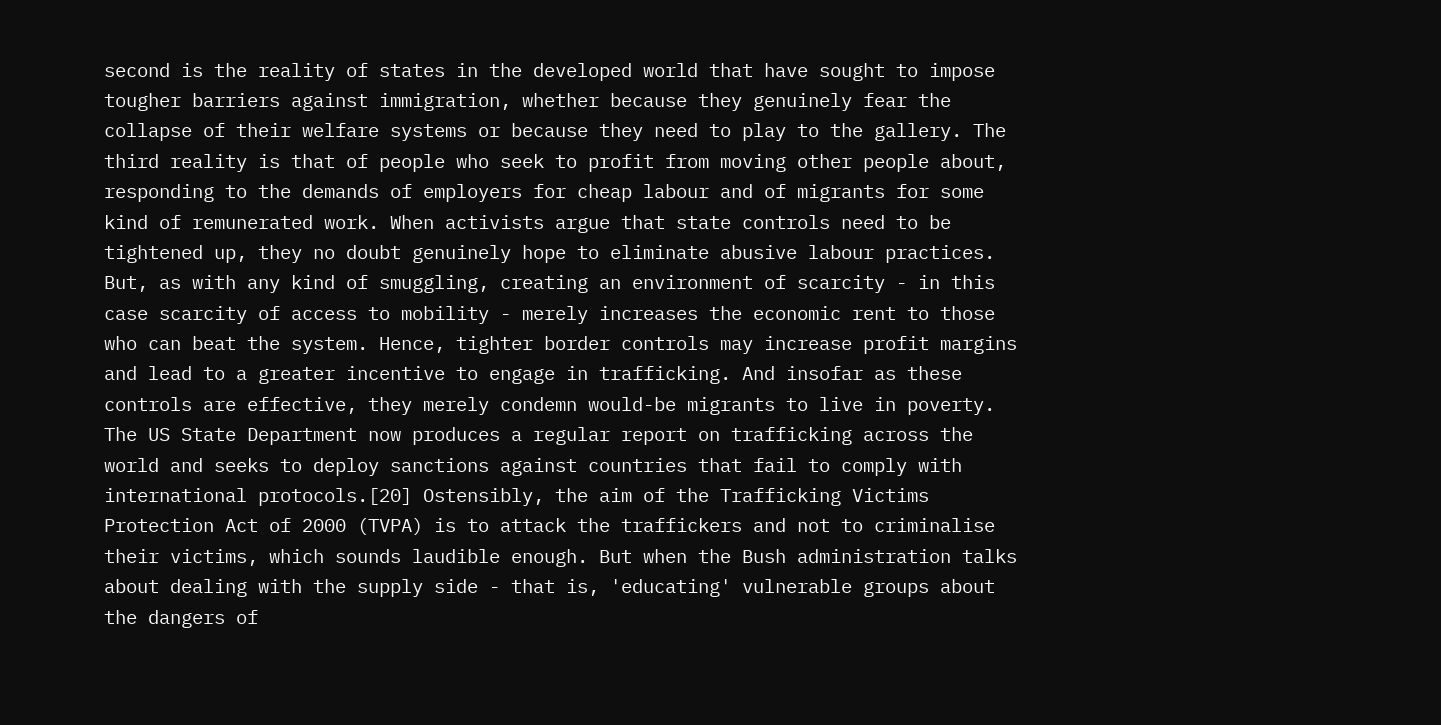second is the reality of states in the developed world that have sought to impose tougher barriers against immigration, whether because they genuinely fear the collapse of their welfare systems or because they need to play to the gallery. The third reality is that of people who seek to profit from moving other people about, responding to the demands of employers for cheap labour and of migrants for some kind of remunerated work. When activists argue that state controls need to be tightened up, they no doubt genuinely hope to eliminate abusive labour practices. But, as with any kind of smuggling, creating an environment of scarcity - in this case scarcity of access to mobility - merely increases the economic rent to those who can beat the system. Hence, tighter border controls may increase profit margins and lead to a greater incentive to engage in trafficking. And insofar as these controls are effective, they merely condemn would-be migrants to live in poverty. The US State Department now produces a regular report on trafficking across the world and seeks to deploy sanctions against countries that fail to comply with international protocols.[20] Ostensibly, the aim of the Trafficking Victims Protection Act of 2000 (TVPA) is to attack the traffickers and not to criminalise their victims, which sounds laudible enough. But when the Bush administration talks about dealing with the supply side - that is, 'educating' vulnerable groups about the dangers of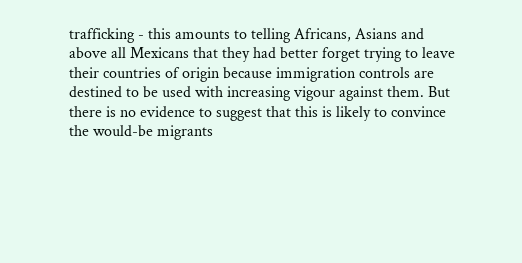trafficking - this amounts to telling Africans, Asians and above all Mexicans that they had better forget trying to leave their countries of origin because immigration controls are destined to be used with increasing vigour against them. But there is no evidence to suggest that this is likely to convince the would-be migrants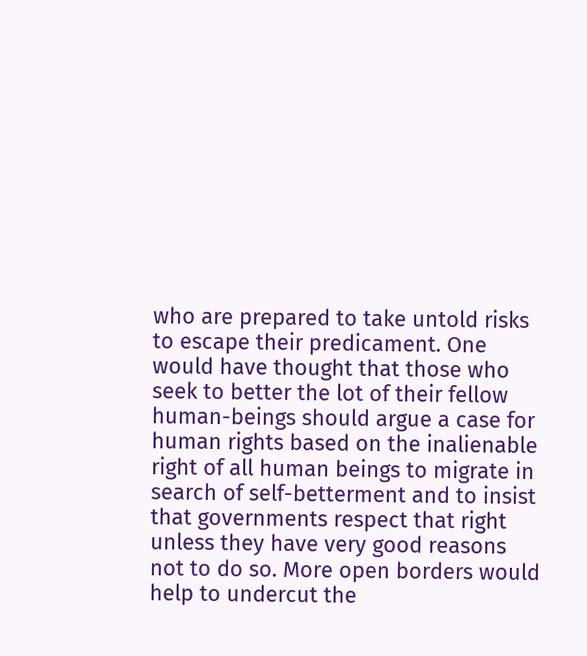who are prepared to take untold risks to escape their predicament. One would have thought that those who seek to better the lot of their fellow human-beings should argue a case for human rights based on the inalienable right of all human beings to migrate in search of self-betterment and to insist that governments respect that right unless they have very good reasons not to do so. More open borders would help to undercut the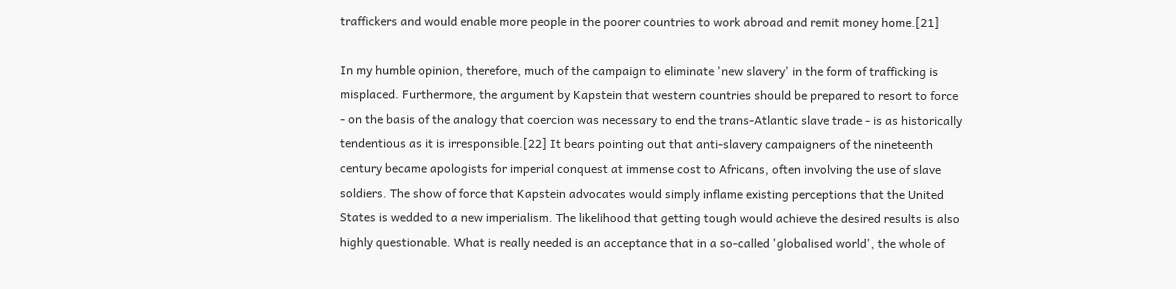traffickers and would enable more people in the poorer countries to work abroad and remit money home.[21]

In my humble opinion, therefore, much of the campaign to eliminate 'new slavery' in the form of trafficking is misplaced. Furthermore, the argument by Kapstein that western countries should be prepared to resort to force - on the basis of the analogy that coercion was necessary to end the trans-Atlantic slave trade - is as historically tendentious as it is irresponsible.[22] It bears pointing out that anti-slavery campaigners of the nineteenth century became apologists for imperial conquest at immense cost to Africans, often involving the use of slave soldiers. The show of force that Kapstein advocates would simply inflame existing perceptions that the United States is wedded to a new imperialism. The likelihood that getting tough would achieve the desired results is also highly questionable. What is really needed is an acceptance that in a so-called 'globalised world', the whole of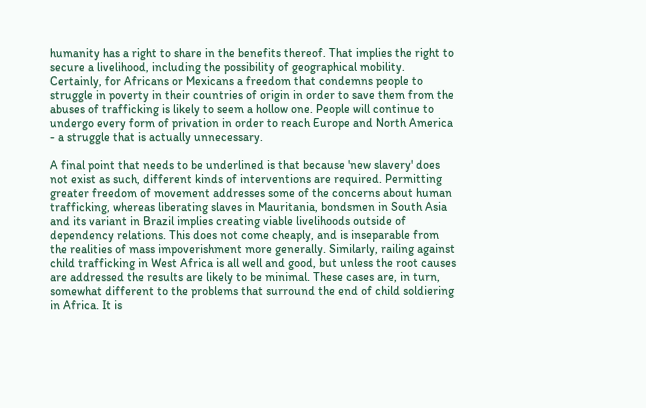humanity has a right to share in the benefits thereof. That implies the right to secure a livelihood, including the possibility of geographical mobility. Certainly, for Africans or Mexicans a freedom that condemns people to struggle in poverty in their countries of origin in order to save them from the abuses of trafficking is likely to seem a hollow one. People will continue to undergo every form of privation in order to reach Europe and North America - a struggle that is actually unnecessary.

A final point that needs to be underlined is that because 'new slavery' does not exist as such, different kinds of interventions are required. Permitting greater freedom of movement addresses some of the concerns about human trafficking, whereas liberating slaves in Mauritania, bondsmen in South Asia and its variant in Brazil implies creating viable livelihoods outside of dependency relations. This does not come cheaply, and is inseparable from the realities of mass impoverishment more generally. Similarly, railing against child trafficking in West Africa is all well and good, but unless the root causes are addressed the results are likely to be minimal. These cases are, in turn, somewhat different to the problems that surround the end of child soldiering in Africa. It is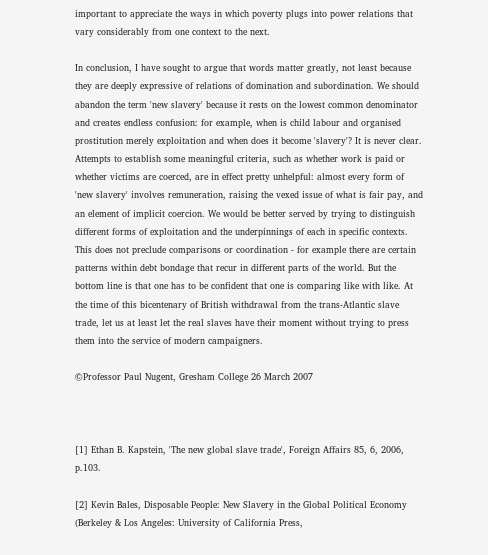important to appreciate the ways in which poverty plugs into power relations that vary considerably from one context to the next.

In conclusion, I have sought to argue that words matter greatly, not least because they are deeply expressive of relations of domination and subordination. We should abandon the term 'new slavery' because it rests on the lowest common denominator and creates endless confusion: for example, when is child labour and organised prostitution merely exploitation and when does it become 'slavery'? It is never clear. Attempts to establish some meaningful criteria, such as whether work is paid or whether victims are coerced, are in effect pretty unhelpful: almost every form of 'new slavery' involves remuneration, raising the vexed issue of what is fair pay, and an element of implicit coercion. We would be better served by trying to distinguish different forms of exploitation and the underpinnings of each in specific contexts. This does not preclude comparisons or coordination - for example there are certain patterns within debt bondage that recur in different parts of the world. But the bottom line is that one has to be confident that one is comparing like with like. At the time of this bicentenary of British withdrawal from the trans-Atlantic slave trade, let us at least let the real slaves have their moment without trying to press them into the service of modern campaigners.

©Professor Paul Nugent, Gresham College 26 March 2007



[1] Ethan B. Kapstein, 'The new global slave trade', Foreign Affairs 85, 6, 2006, p.103.

[2] Kevin Bales, Disposable People: New Slavery in the Global Political Economy (Berkeley & Los Angeles: University of California Press,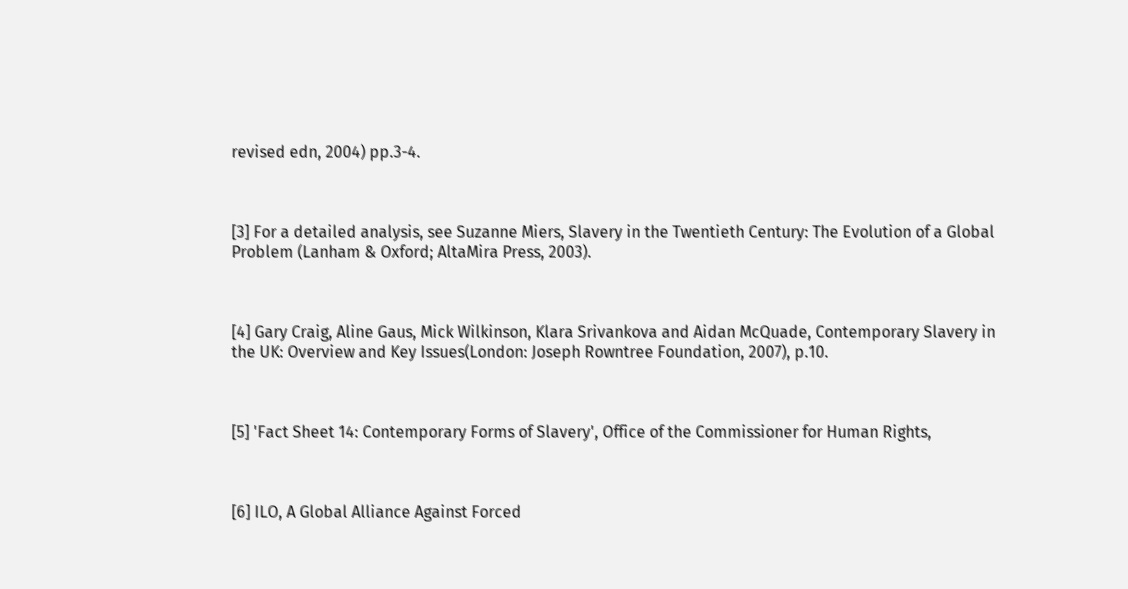revised edn, 2004) pp.3-4.



[3] For a detailed analysis, see Suzanne Miers, Slavery in the Twentieth Century: The Evolution of a Global Problem (Lanham & Oxford; AltaMira Press, 2003).



[4] Gary Craig, Aline Gaus, Mick Wilkinson, Klara Srivankova and Aidan McQuade, Contemporary Slavery in the UK: Overview and Key Issues(London: Joseph Rowntree Foundation, 2007), p.10.



[5] 'Fact Sheet 14: Contemporary Forms of Slavery', Office of the Commissioner for Human Rights,



[6] ILO, A Global Alliance Against Forced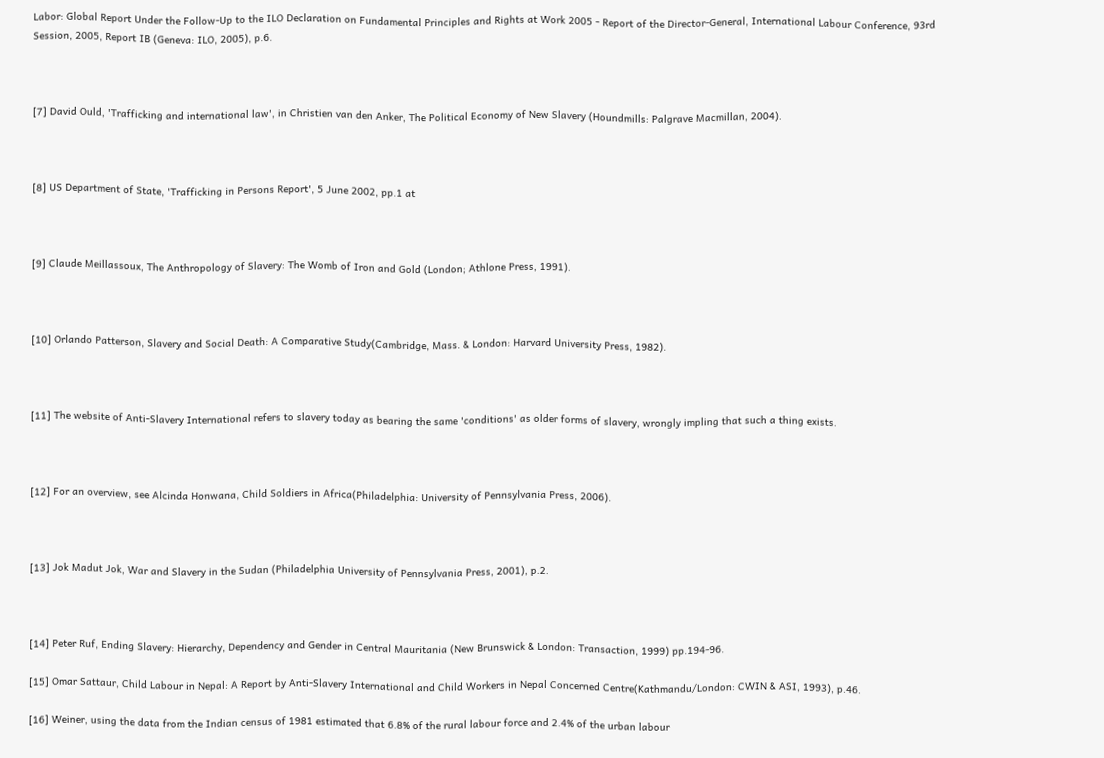Labor: Global Report Under the Follow-Up to the ILO Declaration on Fundamental Principles and Rights at Work 2005 - Report of the Director-General, International Labour Conference, 93rd Session, 2005, Report IB (Geneva: ILO, 2005), p.6.



[7] David Ould, 'Trafficking and international law', in Christien van den Anker, The Political Economy of New Slavery (Houndmills: Palgrave Macmillan, 2004).



[8] US Department of State, 'Trafficking in Persons Report', 5 June 2002, pp.1 at



[9] Claude Meillassoux, The Anthropology of Slavery: The Womb of Iron and Gold (London; Athlone Press, 1991).



[10] Orlando Patterson, Slavery and Social Death: A Comparative Study(Cambridge, Mass. & London: Harvard University Press, 1982).



[11] The website of Anti-Slavery International refers to slavery today as bearing the same 'conditions' as older forms of slavery, wrongly impling that such a thing exists.



[12] For an overview, see Alcinda Honwana, Child Soldiers in Africa(Philadelphia: University of Pennsylvania Press, 2006).



[13] Jok Madut Jok, War and Slavery in the Sudan (Philadelphia University of Pennsylvania Press, 2001), p.2.



[14] Peter Ruf, Ending Slavery: Hierarchy, Dependency and Gender in Central Mauritania (New Brunswick & London: Transaction, 1999) pp.194-96.

[15] Omar Sattaur, Child Labour in Nepal: A Report by Anti-Slavery International and Child Workers in Nepal Concerned Centre(Kathmandu/London: CWIN & ASI, 1993), p.46.

[16] Weiner, using the data from the Indian census of 1981 estimated that 6.8% of the rural labour force and 2.4% of the urban labour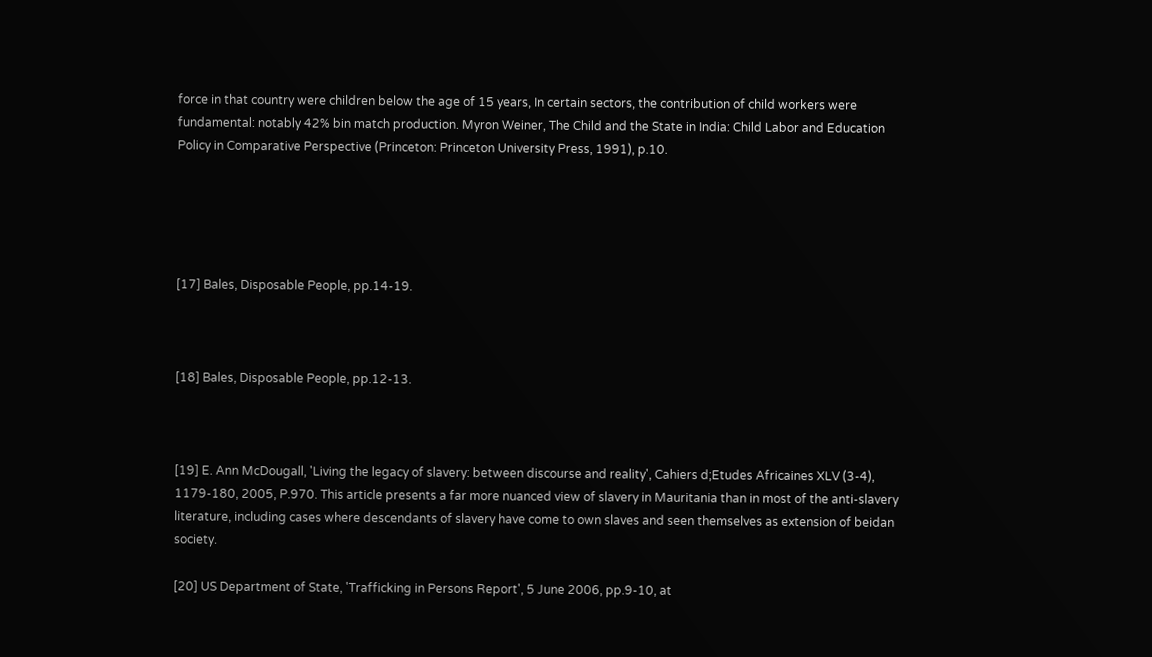force in that country were children below the age of 15 years, In certain sectors, the contribution of child workers were fundamental: notably 42% bin match production. Myron Weiner, The Child and the State in India: Child Labor and Education Policy in Comparative Perspective (Princeton: Princeton University Press, 1991), p.10.





[17] Bales, Disposable People, pp.14-19.



[18] Bales, Disposable People, pp.12-13.



[19] E. Ann McDougall, 'Living the legacy of slavery: between discourse and reality', Cahiers d;Etudes Africaines XLV (3-4), 1179-180, 2005, P.970. This article presents a far more nuanced view of slavery in Mauritania than in most of the anti-slavery literature, including cases where descendants of slavery have come to own slaves and seen themselves as extension of beidan society.

[20] US Department of State, 'Trafficking in Persons Report', 5 June 2006, pp.9-10, at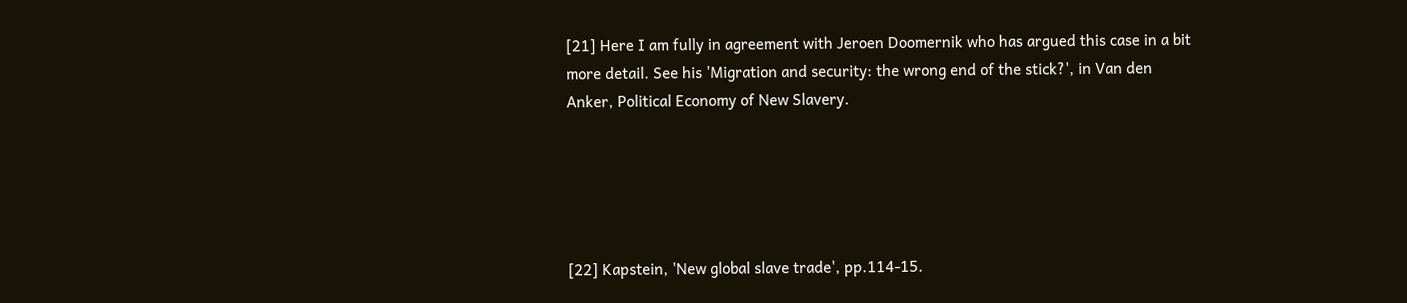[21] Here I am fully in agreement with Jeroen Doomernik who has argued this case in a bit more detail. See his 'Migration and security: the wrong end of the stick?', in Van den Anker, Political Economy of New Slavery.





[22] Kapstein, 'New global slave trade', pp.114-15.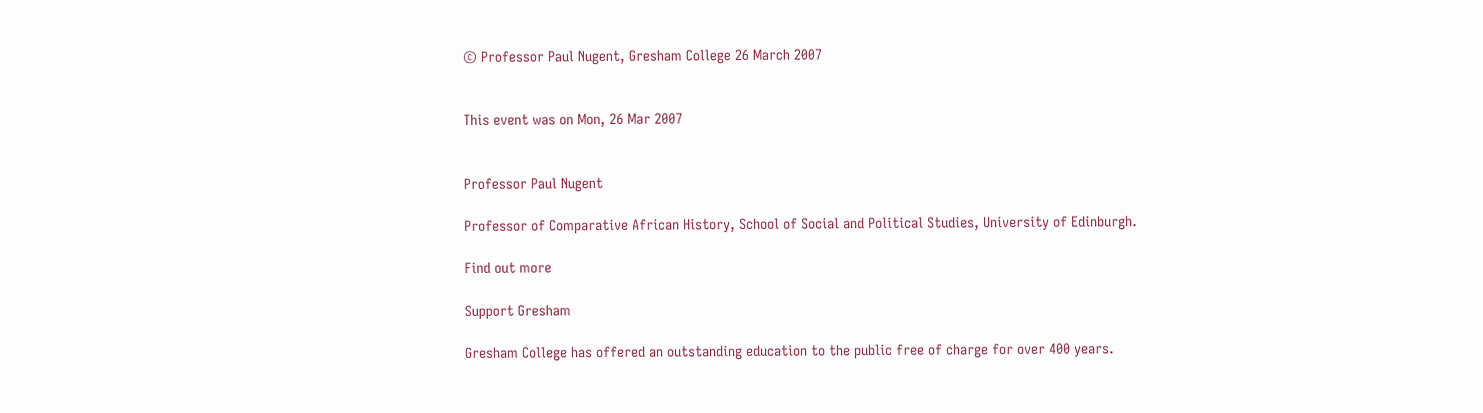© Professor Paul Nugent, Gresham College 26 March 2007


This event was on Mon, 26 Mar 2007


Professor Paul Nugent

Professor of Comparative African History, School of Social and Political Studies, University of Edinburgh.

Find out more

Support Gresham

Gresham College has offered an outstanding education to the public free of charge for over 400 years.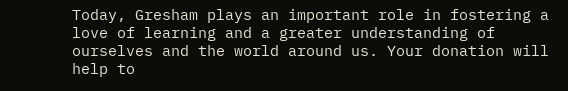Today, Gresham plays an important role in fostering a love of learning and a greater understanding of ourselves and the world around us. Your donation will help to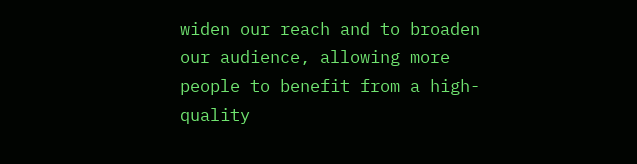widen our reach and to broaden our audience, allowing more people to benefit from a high-quality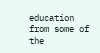education from some of the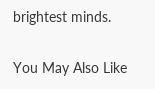brightest minds.

You May Also Like